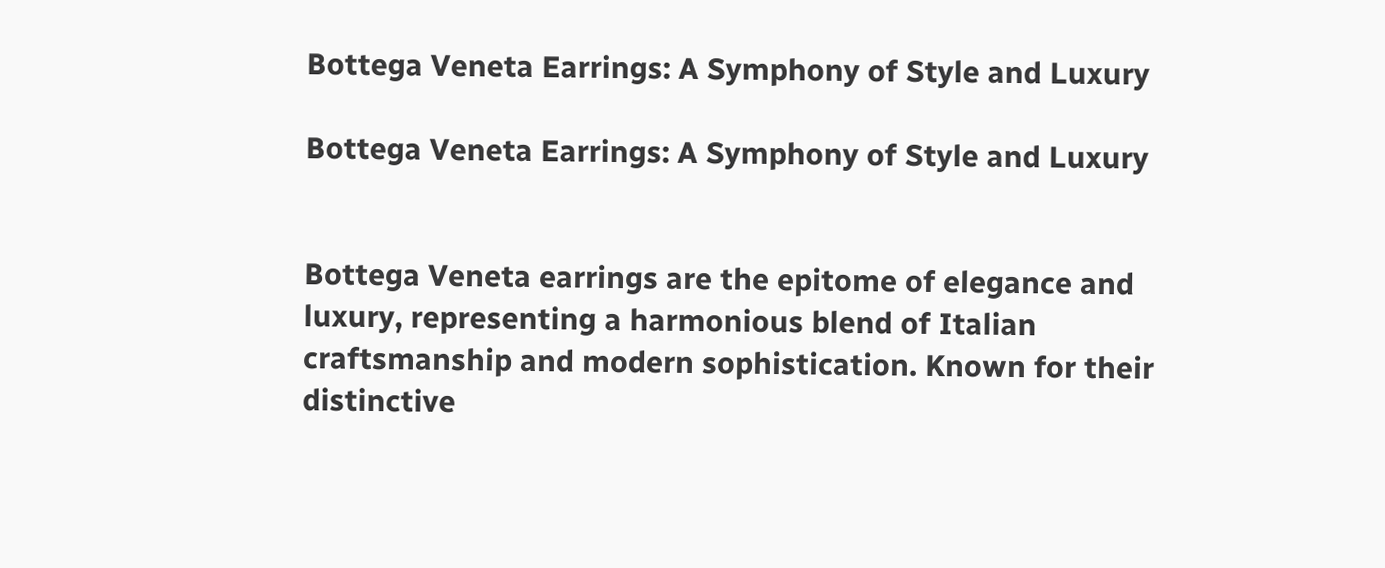Bottega Veneta Earrings: A Symphony of Style and Luxury

Bottega Veneta Earrings: A Symphony of Style and Luxury


Bottega Veneta earrings are the epitome of elegance and luxury, representing a harmonious blend of Italian craftsmanship and modern sophistication. Known for their distinctive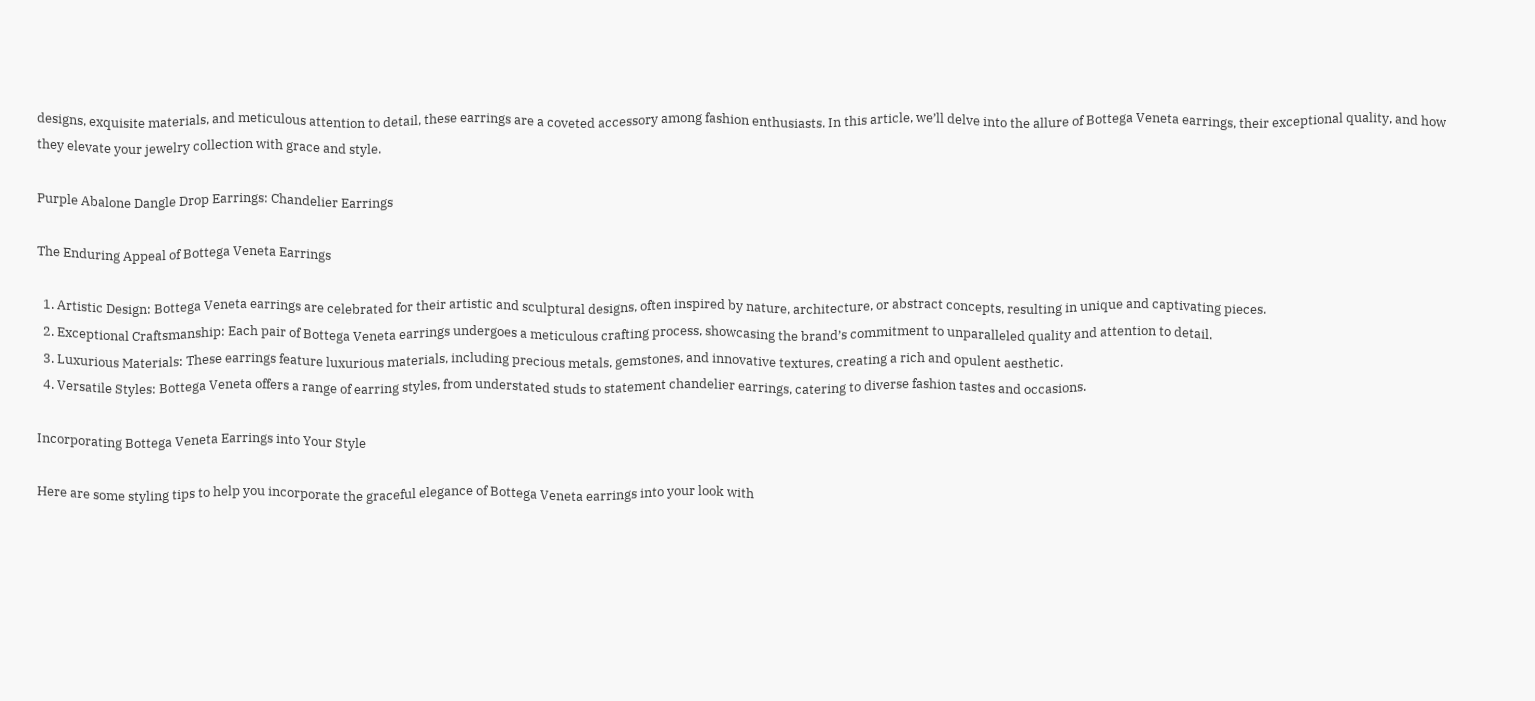designs, exquisite materials, and meticulous attention to detail, these earrings are a coveted accessory among fashion enthusiasts. In this article, we’ll delve into the allure of Bottega Veneta earrings, their exceptional quality, and how they elevate your jewelry collection with grace and style.

Purple Abalone Dangle Drop Earrings: Chandelier Earrings

The Enduring Appeal of Bottega Veneta Earrings

  1. Artistic Design: Bottega Veneta earrings are celebrated for their artistic and sculptural designs, often inspired by nature, architecture, or abstract concepts, resulting in unique and captivating pieces.
  2. Exceptional Craftsmanship: Each pair of Bottega Veneta earrings undergoes a meticulous crafting process, showcasing the brand’s commitment to unparalleled quality and attention to detail.
  3. Luxurious Materials: These earrings feature luxurious materials, including precious metals, gemstones, and innovative textures, creating a rich and opulent aesthetic.
  4. Versatile Styles: Bottega Veneta offers a range of earring styles, from understated studs to statement chandelier earrings, catering to diverse fashion tastes and occasions.

Incorporating Bottega Veneta Earrings into Your Style

Here are some styling tips to help you incorporate the graceful elegance of Bottega Veneta earrings into your look with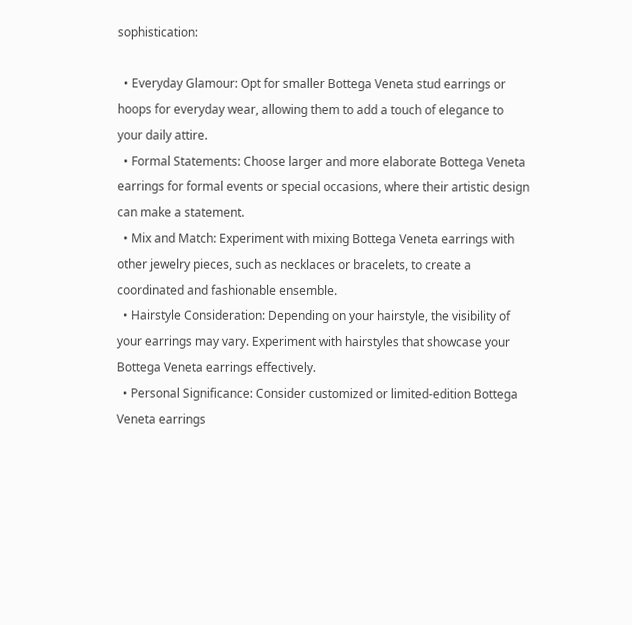sophistication:

  • Everyday Glamour: Opt for smaller Bottega Veneta stud earrings or hoops for everyday wear, allowing them to add a touch of elegance to your daily attire.
  • Formal Statements: Choose larger and more elaborate Bottega Veneta earrings for formal events or special occasions, where their artistic design can make a statement.
  • Mix and Match: Experiment with mixing Bottega Veneta earrings with other jewelry pieces, such as necklaces or bracelets, to create a coordinated and fashionable ensemble.
  • Hairstyle Consideration: Depending on your hairstyle, the visibility of your earrings may vary. Experiment with hairstyles that showcase your Bottega Veneta earrings effectively.
  • Personal Significance: Consider customized or limited-edition Bottega Veneta earrings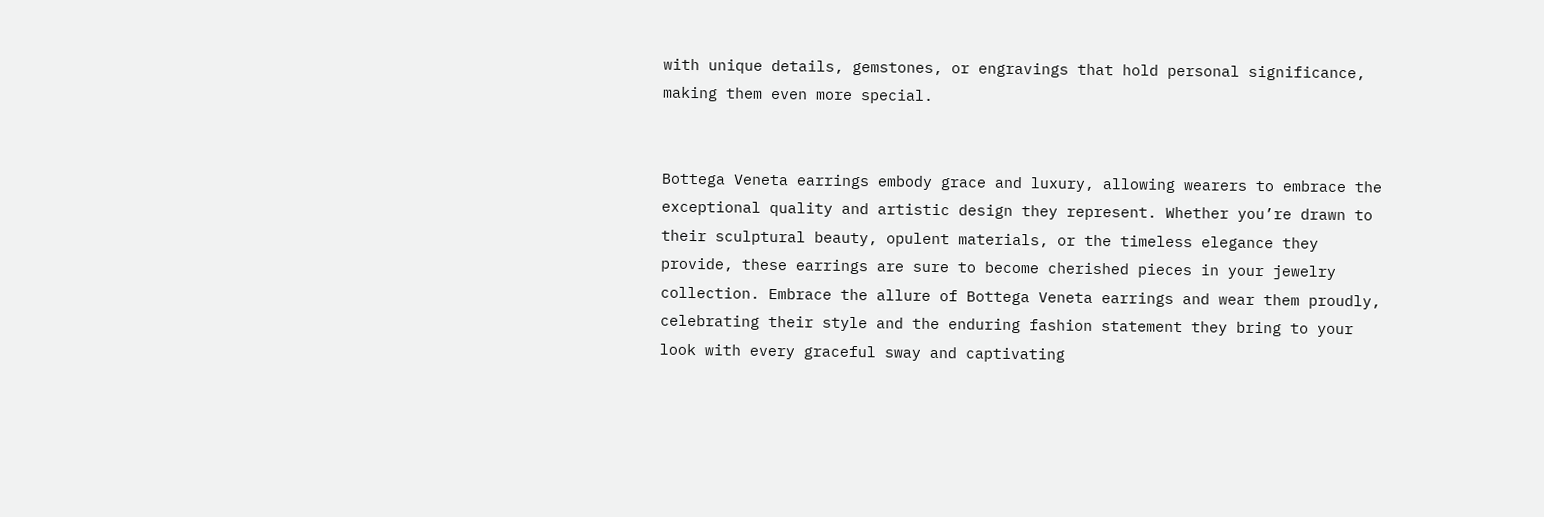with unique details, gemstones, or engravings that hold personal significance, making them even more special.


Bottega Veneta earrings embody grace and luxury, allowing wearers to embrace the exceptional quality and artistic design they represent. Whether you’re drawn to their sculptural beauty, opulent materials, or the timeless elegance they provide, these earrings are sure to become cherished pieces in your jewelry collection. Embrace the allure of Bottega Veneta earrings and wear them proudly, celebrating their style and the enduring fashion statement they bring to your look with every graceful sway and captivating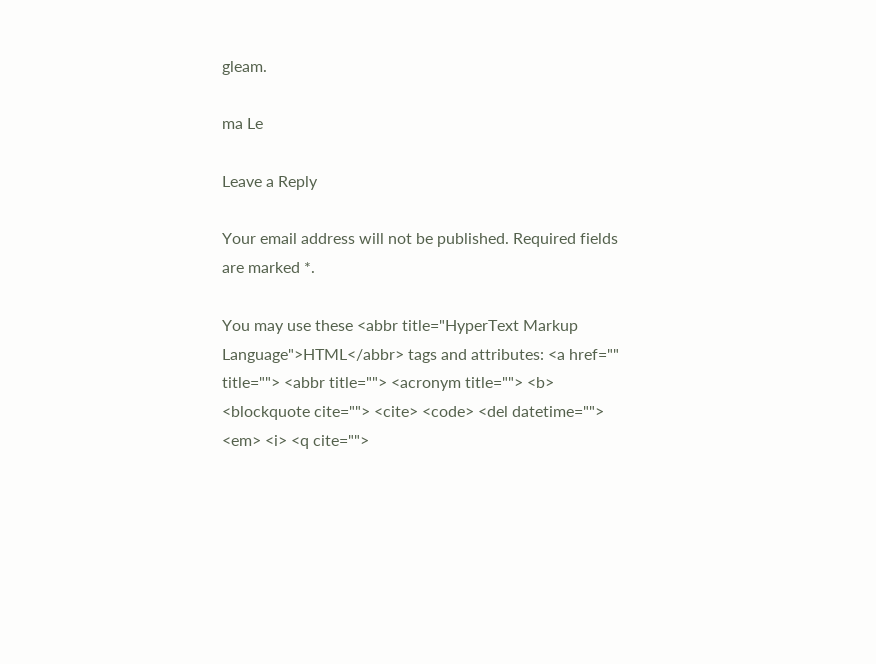gleam.

ma Le

Leave a Reply

Your email address will not be published. Required fields are marked *.

You may use these <abbr title="HyperText Markup Language">HTML</abbr> tags and attributes: <a href="" title=""> <abbr title=""> <acronym title=""> <b> <blockquote cite=""> <cite> <code> <del datetime=""> <em> <i> <q cite="">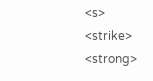<s> <strike> <strong>